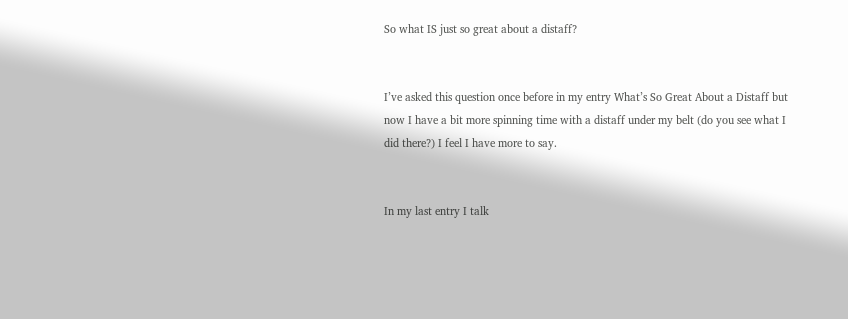So what IS just so great about a distaff?


I’ve asked this question once before in my entry What’s So Great About a Distaff but now I have a bit more spinning time with a distaff under my belt (do you see what I did there?) I feel I have more to say.


In my last entry I talk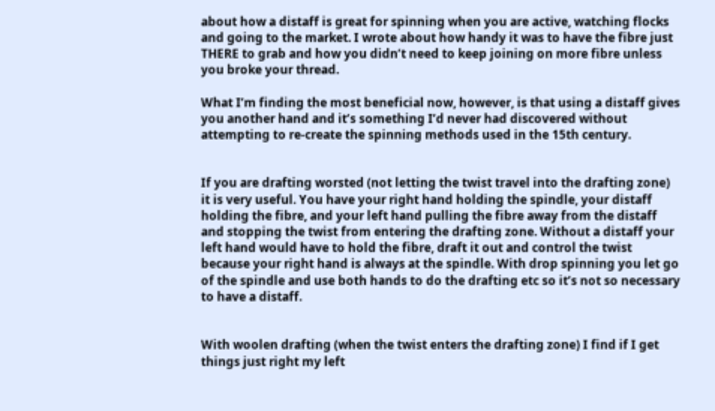about how a distaff is great for spinning when you are active, watching flocks and going to the market. I wrote about how handy it was to have the fibre just THERE to grab and how you didn’t need to keep joining on more fibre unless you broke your thread.

What I’m finding the most beneficial now, however, is that using a distaff gives you another hand and it’s something I’d never had discovered without attempting to re-create the spinning methods used in the 15th century.


If you are drafting worsted (not letting the twist travel into the drafting zone) it is very useful. You have your right hand holding the spindle, your distaff holding the fibre, and your left hand pulling the fibre away from the distaff and stopping the twist from entering the drafting zone. Without a distaff your left hand would have to hold the fibre, draft it out and control the twist because your right hand is always at the spindle. With drop spinning you let go of the spindle and use both hands to do the drafting etc so it’s not so necessary to have a distaff.


With woolen drafting (when the twist enters the drafting zone) I find if I get things just right my left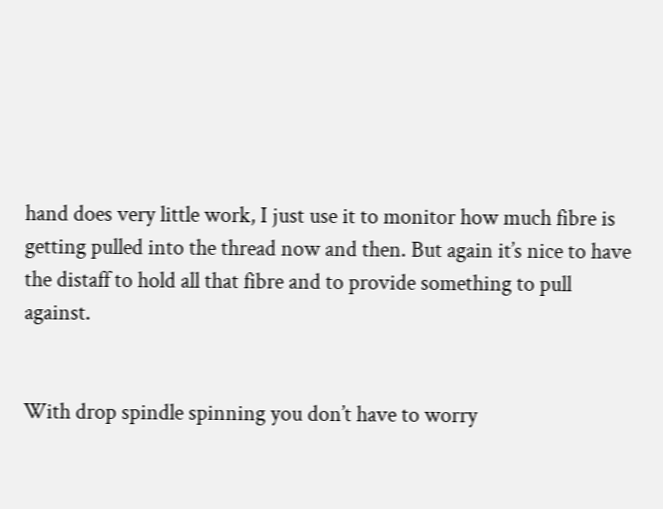hand does very little work, I just use it to monitor how much fibre is getting pulled into the thread now and then. But again it’s nice to have the distaff to hold all that fibre and to provide something to pull against.


With drop spindle spinning you don’t have to worry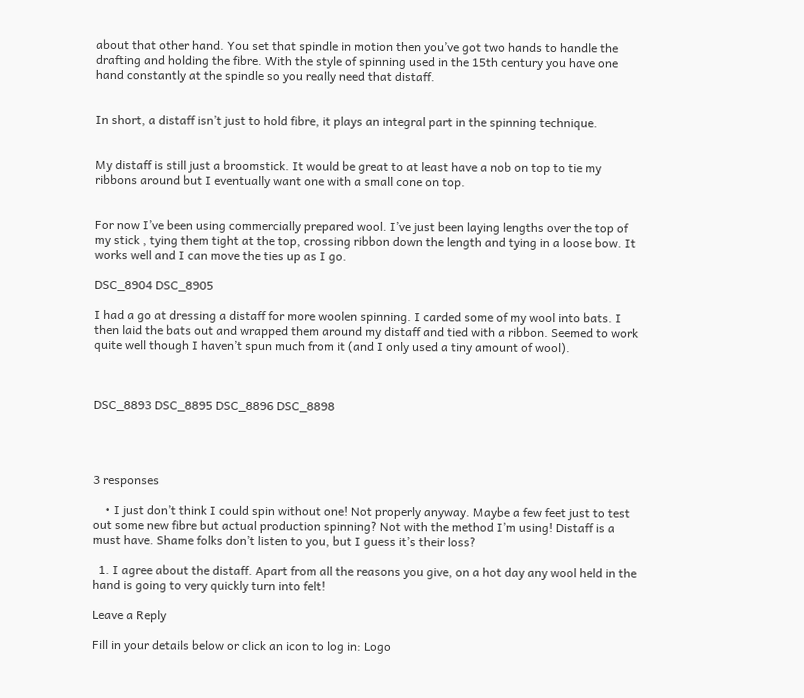about that other hand. You set that spindle in motion then you’ve got two hands to handle the drafting and holding the fibre. With the style of spinning used in the 15th century you have one hand constantly at the spindle so you really need that distaff.


In short, a distaff isn’t just to hold fibre, it plays an integral part in the spinning technique.


My distaff is still just a broomstick. It would be great to at least have a nob on top to tie my ribbons around but I eventually want one with a small cone on top.


For now I’ve been using commercially prepared wool. I’ve just been laying lengths over the top of my stick , tying them tight at the top, crossing ribbon down the length and tying in a loose bow. It works well and I can move the ties up as I go.

DSC_8904 DSC_8905

I had a go at dressing a distaff for more woolen spinning. I carded some of my wool into bats. I then laid the bats out and wrapped them around my distaff and tied with a ribbon. Seemed to work quite well though I haven’t spun much from it (and I only used a tiny amount of wool).



DSC_8893 DSC_8895 DSC_8896 DSC_8898




3 responses

    • I just don’t think I could spin without one! Not properly anyway. Maybe a few feet just to test out some new fibre but actual production spinning? Not with the method I’m using! Distaff is a must have. Shame folks don’t listen to you, but I guess it’s their loss?

  1. I agree about the distaff. Apart from all the reasons you give, on a hot day any wool held in the hand is going to very quickly turn into felt!

Leave a Reply

Fill in your details below or click an icon to log in: Logo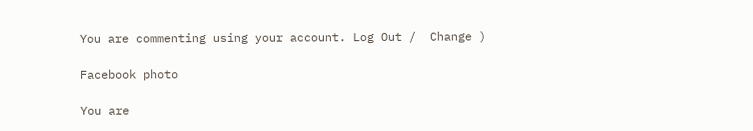You are commenting using your account. Log Out /  Change )

Facebook photo

You are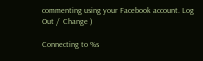commenting using your Facebook account. Log Out /  Change )

Connecting to %s